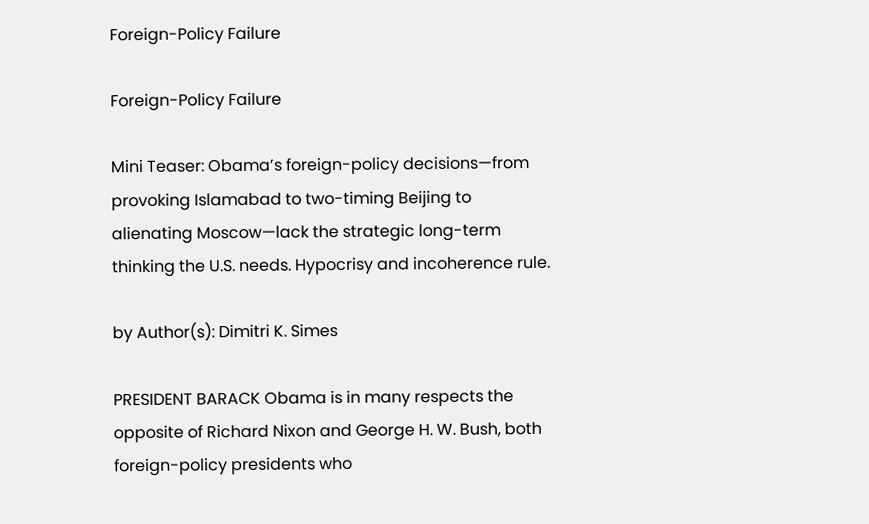Foreign-Policy Failure

Foreign-Policy Failure

Mini Teaser: Obama’s foreign-policy decisions—from provoking Islamabad to two-timing Beijing to alienating Moscow—lack the strategic long-term thinking the U.S. needs. Hypocrisy and incoherence rule.

by Author(s): Dimitri K. Simes

PRESIDENT BARACK Obama is in many respects the opposite of Richard Nixon and George H. W. Bush, both foreign-policy presidents who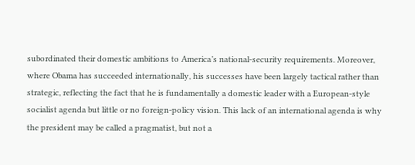subordinated their domestic ambitions to America’s national-security requirements. Moreover, where Obama has succeeded internationally, his successes have been largely tactical rather than strategic, reflecting the fact that he is fundamentally a domestic leader with a European-style socialist agenda but little or no foreign-policy vision. This lack of an international agenda is why the president may be called a pragmatist, but not a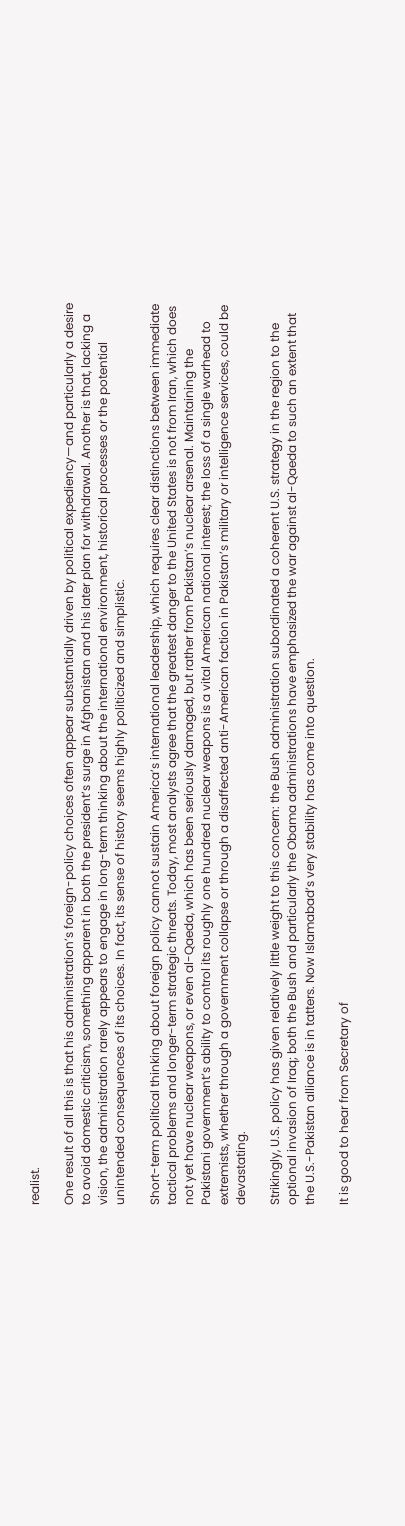realist.

One result of all this is that his administration’s foreign-policy choices often appear substantially driven by political expediency—and particularly a desire to avoid domestic criticism, something apparent in both the president’s surge in Afghanistan and his later plan for withdrawal. Another is that, lacking a vision, the administration rarely appears to engage in long-term thinking about the international environment, historical processes or the potential unintended consequences of its choices. In fact, its sense of history seems highly politicized and simplistic.

Short-term political thinking about foreign policy cannot sustain America’s international leadership, which requires clear distinctions between immediate tactical problems and longer-term strategic threats. Today, most analysts agree that the greatest danger to the United States is not from Iran, which does not yet have nuclear weapons, or even al-Qaeda, which has been seriously damaged, but rather from Pakistan’s nuclear arsenal. Maintaining the Pakistani government’s ability to control its roughly one hundred nuclear weapons is a vital American national interest; the loss of a single warhead to extremists, whether through a government collapse or through a disaffected anti-American faction in Pakistan’s military or intelligence services, could be devastating.

Strikingly, U.S. policy has given relatively little weight to this concern: the Bush administration subordinated a coherent U.S. strategy in the region to the optional invasion of Iraq; both the Bush and particularly the Obama administrations have emphasized the war against al-Qaeda to such an extent that the U.S.-Pakistan alliance is in tatters. Now Islamabad’s very stability has come into question.

It is good to hear from Secretary of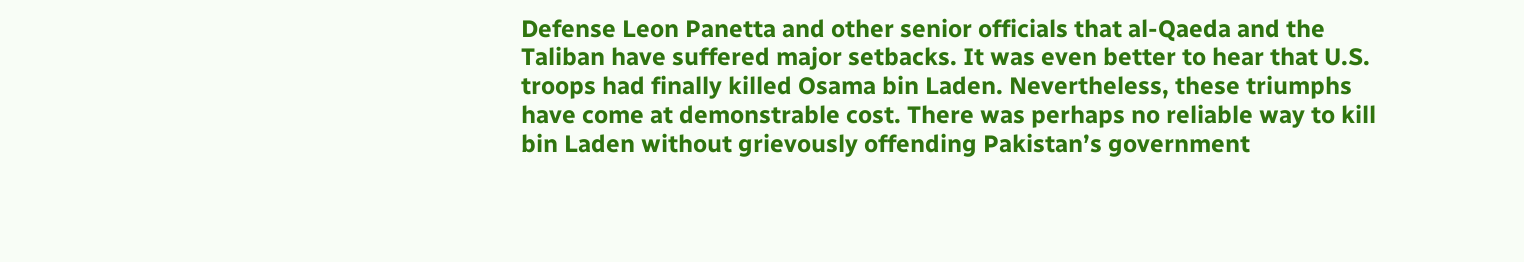Defense Leon Panetta and other senior officials that al-Qaeda and the Taliban have suffered major setbacks. It was even better to hear that U.S. troops had finally killed Osama bin Laden. Nevertheless, these triumphs have come at demonstrable cost. There was perhaps no reliable way to kill bin Laden without grievously offending Pakistan’s government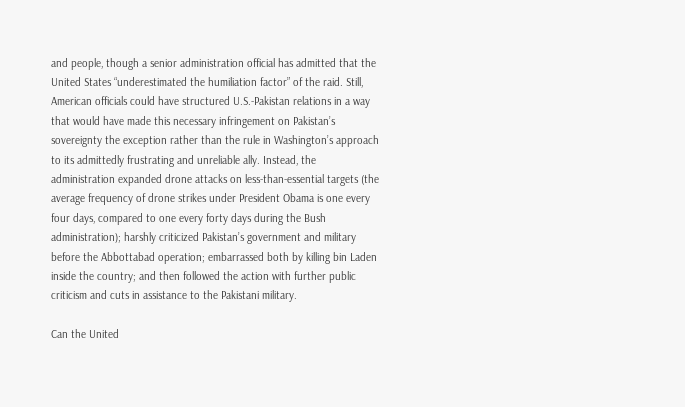and people, though a senior administration official has admitted that the United States “underestimated the humiliation factor” of the raid. Still, American officials could have structured U.S.-Pakistan relations in a way that would have made this necessary infringement on Pakistan’s sovereignty the exception rather than the rule in Washington’s approach to its admittedly frustrating and unreliable ally. Instead, the administration expanded drone attacks on less-than-essential targets (the average frequency of drone strikes under President Obama is one every four days, compared to one every forty days during the Bush administration); harshly criticized Pakistan’s government and military before the Abbottabad operation; embarrassed both by killing bin Laden inside the country; and then followed the action with further public criticism and cuts in assistance to the Pakistani military.

Can the United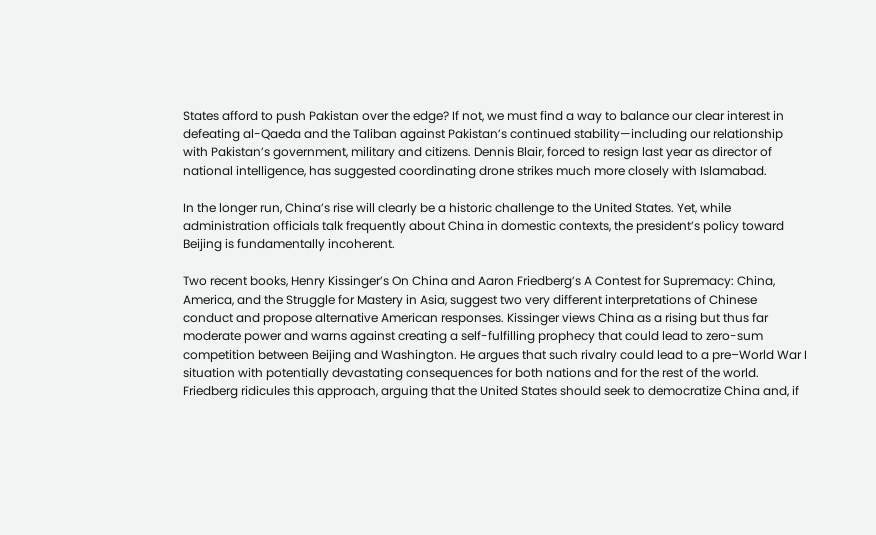States afford to push Pakistan over the edge? If not, we must find a way to balance our clear interest in defeating al-Qaeda and the Taliban against Pakistan’s continued stability—including our relationship with Pakistan’s government, military and citizens. Dennis Blair, forced to resign last year as director of national intelligence, has suggested coordinating drone strikes much more closely with Islamabad.

In the longer run, China’s rise will clearly be a historic challenge to the United States. Yet, while administration officials talk frequently about China in domestic contexts, the president’s policy toward Beijing is fundamentally incoherent.

Two recent books, Henry Kissinger’s On China and Aaron Friedberg’s A Contest for Supremacy: China, America, and the Struggle for Mastery in Asia, suggest two very different interpretations of Chinese conduct and propose alternative American responses. Kissinger views China as a rising but thus far moderate power and warns against creating a self-fulfilling prophecy that could lead to zero-sum competition between Beijing and Washington. He argues that such rivalry could lead to a pre–World War I situation with potentially devastating consequences for both nations and for the rest of the world. Friedberg ridicules this approach, arguing that the United States should seek to democratize China and, if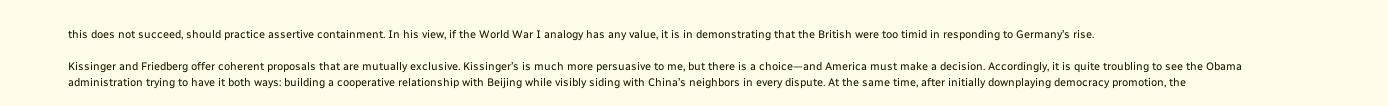this does not succeed, should practice assertive containment. In his view, if the World War I analogy has any value, it is in demonstrating that the British were too timid in responding to Germany’s rise.

Kissinger and Friedberg offer coherent proposals that are mutually exclusive. Kissinger’s is much more persuasive to me, but there is a choice—and America must make a decision. Accordingly, it is quite troubling to see the Obama administration trying to have it both ways: building a cooperative relationship with Beijing while visibly siding with China’s neighbors in every dispute. At the same time, after initially downplaying democracy promotion, the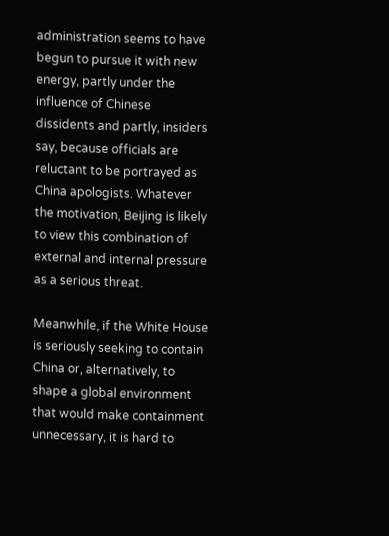administration seems to have begun to pursue it with new energy, partly under the influence of Chinese dissidents and partly, insiders say, because officials are reluctant to be portrayed as China apologists. Whatever the motivation, Beijing is likely to view this combination of external and internal pressure as a serious threat.

Meanwhile, if the White House is seriously seeking to contain China or, alternatively, to shape a global environment that would make containment unnecessary, it is hard to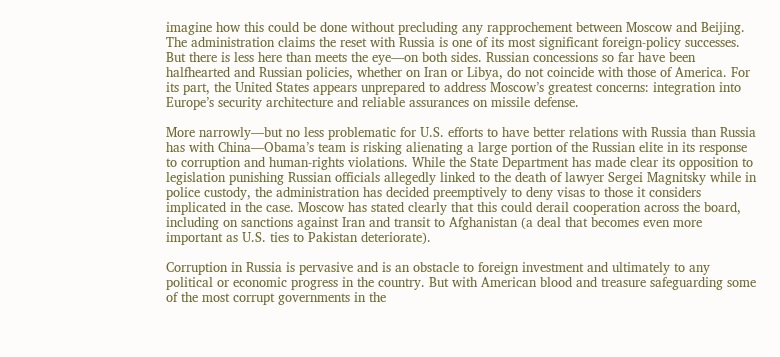imagine how this could be done without precluding any rapprochement between Moscow and Beijing. The administration claims the reset with Russia is one of its most significant foreign-policy successes. But there is less here than meets the eye—on both sides. Russian concessions so far have been halfhearted and Russian policies, whether on Iran or Libya, do not coincide with those of America. For its part, the United States appears unprepared to address Moscow’s greatest concerns: integration into Europe’s security architecture and reliable assurances on missile defense.

More narrowly—but no less problematic for U.S. efforts to have better relations with Russia than Russia has with China—Obama’s team is risking alienating a large portion of the Russian elite in its response to corruption and human-rights violations. While the State Department has made clear its opposition to legislation punishing Russian officials allegedly linked to the death of lawyer Sergei Magnitsky while in police custody, the administration has decided preemptively to deny visas to those it considers implicated in the case. Moscow has stated clearly that this could derail cooperation across the board, including on sanctions against Iran and transit to Afghanistan (a deal that becomes even more important as U.S. ties to Pakistan deteriorate).

Corruption in Russia is pervasive and is an obstacle to foreign investment and ultimately to any political or economic progress in the country. But with American blood and treasure safeguarding some of the most corrupt governments in the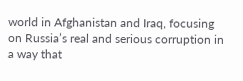world in Afghanistan and Iraq, focusing on Russia’s real and serious corruption in a way that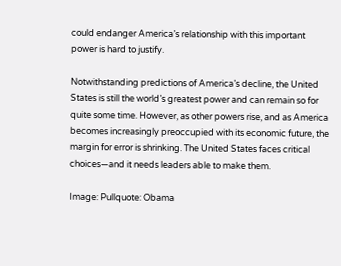could endanger America’s relationship with this important power is hard to justify.

Notwithstanding predictions of America’s decline, the United States is still the world’s greatest power and can remain so for quite some time. However, as other powers rise, and as America becomes increasingly preoccupied with its economic future, the margin for error is shrinking. The United States faces critical choices—and it needs leaders able to make them.

Image: Pullquote: Obama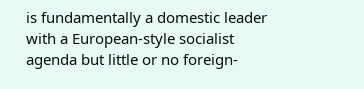is fundamentally a domestic leader with a European-style socialist agenda but little or no foreign-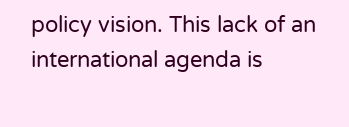policy vision. This lack of an international agenda is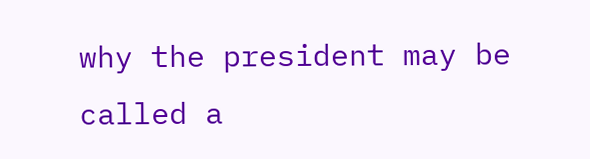why the president may be called a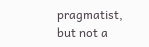pragmatist, but not a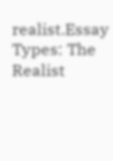realist.Essay Types: The Realist